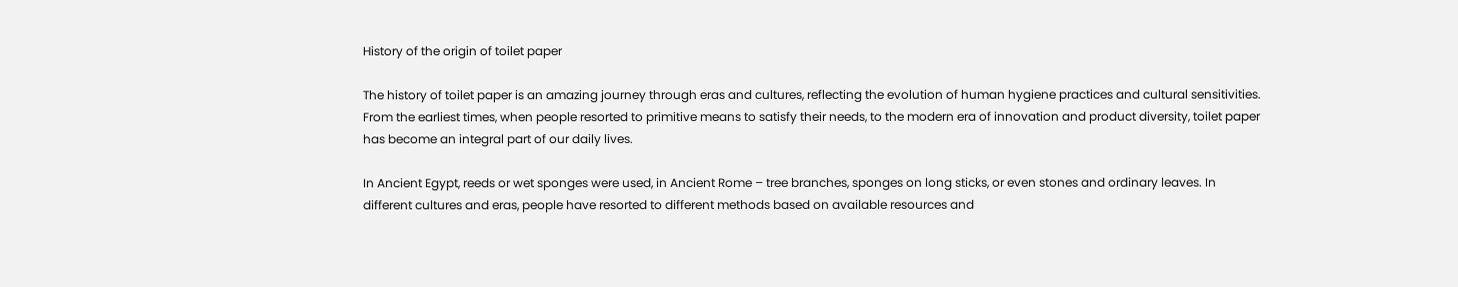History of the origin of toilet paper

The history of toilet paper is an amazing journey through eras and cultures, reflecting the evolution of human hygiene practices and cultural sensitivities. From the earliest times, when people resorted to primitive means to satisfy their needs, to the modern era of innovation and product diversity, toilet paper has become an integral part of our daily lives.

In Ancient Egypt, reeds or wet sponges were used, in Ancient Rome – tree branches, sponges on long sticks, or even stones and ordinary leaves. In different cultures and eras, people have resorted to different methods based on available resources and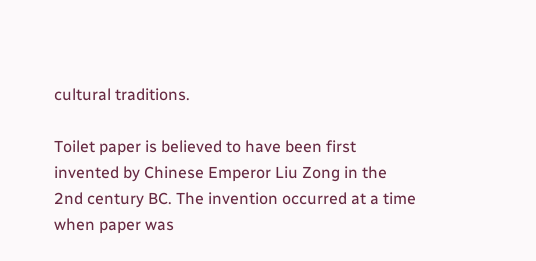cultural traditions.

Toilet paper is believed to have been first invented by Chinese Emperor Liu Zong in the 2nd century BC. The invention occurred at a time when paper was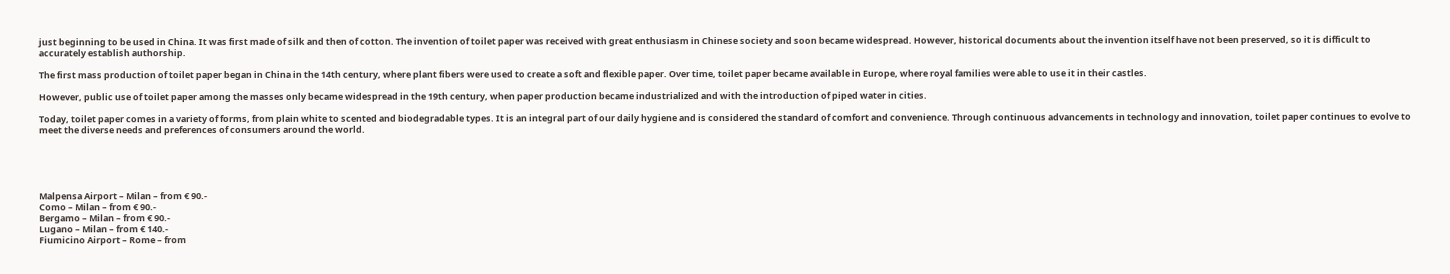just beginning to be used in China. It was first made of silk and then of cotton. The invention of toilet paper was received with great enthusiasm in Chinese society and soon became widespread. However, historical documents about the invention itself have not been preserved, so it is difficult to accurately establish authorship.

The first mass production of toilet paper began in China in the 14th century, where plant fibers were used to create a soft and flexible paper. Over time, toilet paper became available in Europe, where royal families were able to use it in their castles.

However, public use of toilet paper among the masses only became widespread in the 19th century, when paper production became industrialized and with the introduction of piped water in cities.

Today, toilet paper comes in a variety of forms, from plain white to scented and biodegradable types. It is an integral part of our daily hygiene and is considered the standard of comfort and convenience. Through continuous advancements in technology and innovation, toilet paper continues to evolve to meet the diverse needs and preferences of consumers around the world.





Malpensa Airport – Milan – from € 90.-
Como – Milan – from € 90.-
Bergamo – Milan – from € 90.-
Lugano – Milan – from € 140.-
Fiumicino Airport – Rome – from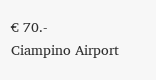€ 70.-
Ciampino Airport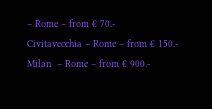– Rome – from € 70.-
Civitavecchia – Rome – from € 150.-
Milan  – Rome – from € 900.-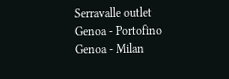Serravalle outlet
Genoa - Portofino
Genoa - Milan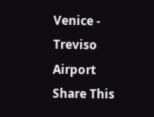Venice - Treviso Airport
Share This